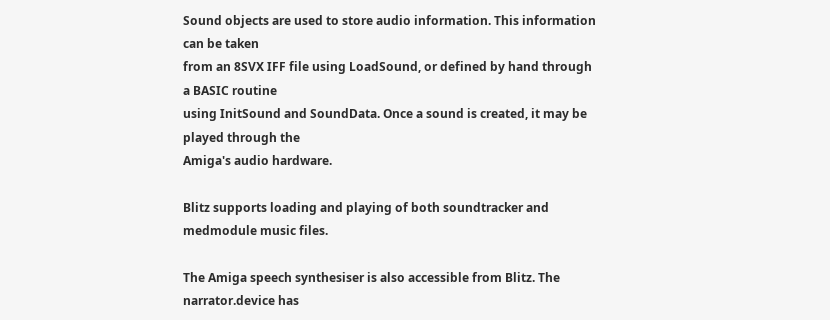Sound objects are used to store audio information. This information can be taken
from an 8SVX IFF file using LoadSound, or defined by hand through a BASIC routine
using InitSound and SoundData. Once a sound is created, it may be played through the
Amiga's audio hardware.

Blitz supports loading and playing of both soundtracker and medmodule music files.

The Amiga speech synthesiser is also accessible from Blitz. The narrator.device has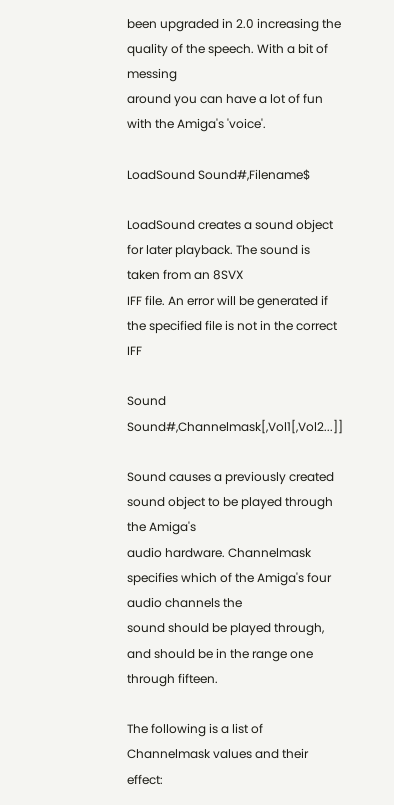been upgraded in 2.0 increasing the quality of the speech. With a bit of messing
around you can have a lot of fun with the Amiga's 'voice'.

LoadSound Sound#,Filename$

LoadSound creates a sound object for later playback. The sound is taken from an 8SVX
IFF file. An error will be generated if the specified file is not in the correct IFF

Sound Sound#,Channelmask[,Vol1[,Vol2...]]

Sound causes a previously created sound object to be played through the Amiga's
audio hardware. Channelmask specifies which of the Amiga's four audio channels the
sound should be played through, and should be in the range one through fifteen.

The following is a list of Channelmask values and their effect: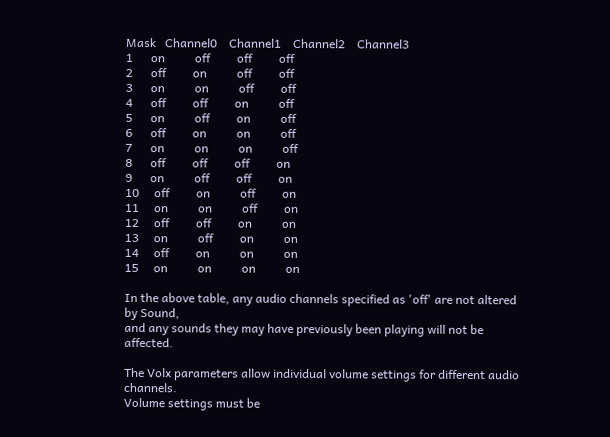Mask   Channel0    Channel1    Channel2    Channel3
1      on          off         off         off
2      off         on          off         off
3      on          on          off         off
4      off         off         on          off
5      on          off         on          off
6      off         on          on          off
7      on          on          on          off
8      off         off         off         on
9      on          off         off         on
10     off         on          off         on
11     on          on          off         on
12     off         off         on          on
13     on          off         on          on
14     off         on          on          on
15     on          on          on          on

In the above table, any audio channels specified as 'off' are not altered by Sound,
and any sounds they may have previously been playing will not be affected.

The Volx parameters allow individual volume settings for different audio channels.
Volume settings must be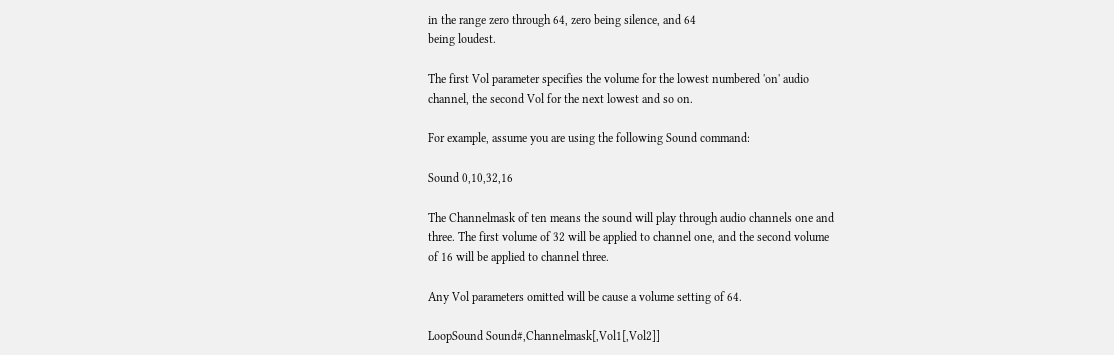in the range zero through 64, zero being silence, and 64
being loudest.

The first Vol parameter specifies the volume for the lowest numbered 'on' audio
channel, the second Vol for the next lowest and so on.

For example, assume you are using the following Sound command:

Sound 0,10,32,16

The Channelmask of ten means the sound will play through audio channels one and
three. The first volume of 32 will be applied to channel one, and the second volume
of 16 will be applied to channel three.

Any Vol parameters omitted will be cause a volume setting of 64.

LoopSound Sound#,Channelmask[,Vol1[,Vol2]]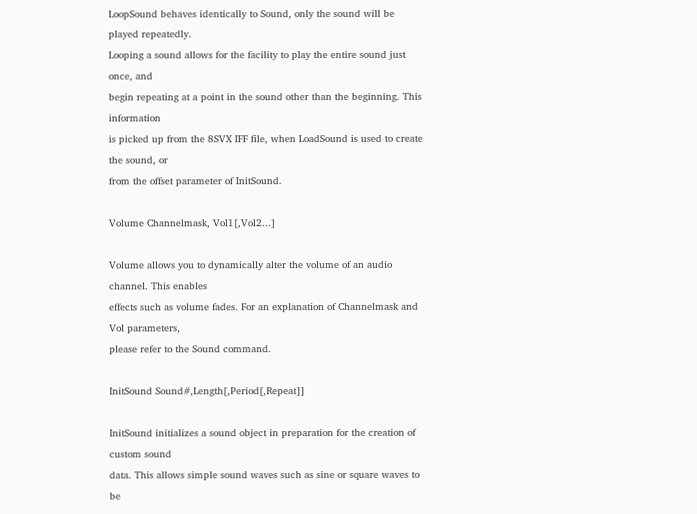LoopSound behaves identically to Sound, only the sound will be played repeatedly.
Looping a sound allows for the facility to play the entire sound just once, and
begin repeating at a point in the sound other than the beginning. This information
is picked up from the 8SVX IFF file, when LoadSound is used to create the sound, or
from the offset parameter of InitSound.

Volume Channelmask, Vol1[,Vol2...]

Volume allows you to dynamically alter the volume of an audio channel. This enables
effects such as volume fades. For an explanation of Channelmask and Vol parameters,
please refer to the Sound command.

InitSound Sound#,Length[,Period[,Repeat]]

InitSound initializes a sound object in preparation for the creation of custom sound
data. This allows simple sound waves such as sine or square waves to be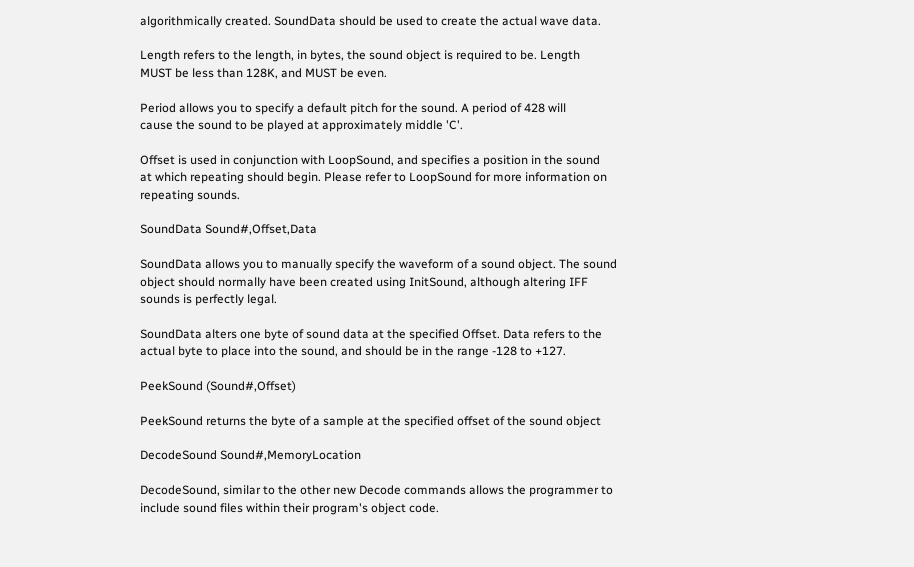algorithmically created. SoundData should be used to create the actual wave data.

Length refers to the length, in bytes, the sound object is required to be. Length
MUST be less than 128K, and MUST be even.

Period allows you to specify a default pitch for the sound. A period of 428 will
cause the sound to be played at approximately middle 'C'.

Offset is used in conjunction with LoopSound, and specifies a position in the sound
at which repeating should begin. Please refer to LoopSound for more information on
repeating sounds.

SoundData Sound#,Offset,Data

SoundData allows you to manually specify the waveform of a sound object. The sound
object should normally have been created using InitSound, although altering IFF
sounds is perfectly legal.

SoundData alters one byte of sound data at the specified Offset. Data refers to the
actual byte to place into the sound, and should be in the range -128 to +127.

PeekSound (Sound#,Offset)

PeekSound returns the byte of a sample at the specified offset of the sound object

DecodeSound Sound#,MemoryLocation

DecodeSound, similar to the other new Decode commands allows the programmer to
include sound files within their program's object code.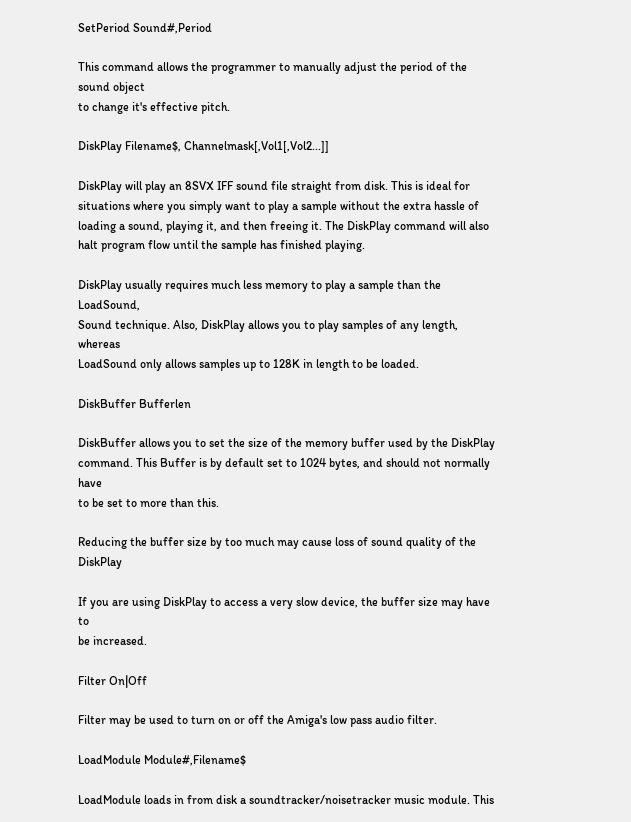SetPeriod Sound#,Period

This command allows the programmer to manually adjust the period of the sound object
to change it's effective pitch.

DiskPlay Filename$, Channelmask[,Vol1[,Vol2...]]

DiskPlay will play an 8SVX IFF sound file straight from disk. This is ideal for
situations where you simply want to play a sample without the extra hassle of
loading a sound, playing it, and then freeing it. The DiskPlay command will also
halt program flow until the sample has finished playing.

DiskPlay usually requires much less memory to play a sample than the LoadSound,
Sound technique. Also, DiskPlay allows you to play samples of any length, whereas
LoadSound only allows samples up to 128K in length to be loaded.

DiskBuffer Bufferlen

DiskBuffer allows you to set the size of the memory buffer used by the DiskPlay
command. This Buffer is by default set to 1024 bytes, and should not normally have
to be set to more than this.

Reducing the buffer size by too much may cause loss of sound quality of the DiskPlay

If you are using DiskPlay to access a very slow device, the buffer size may have to
be increased.

Filter On|Off

Filter may be used to turn on or off the Amiga's low pass audio filter.

LoadModule Module#,Filename$

LoadModule loads in from disk a soundtracker/noisetracker music module. This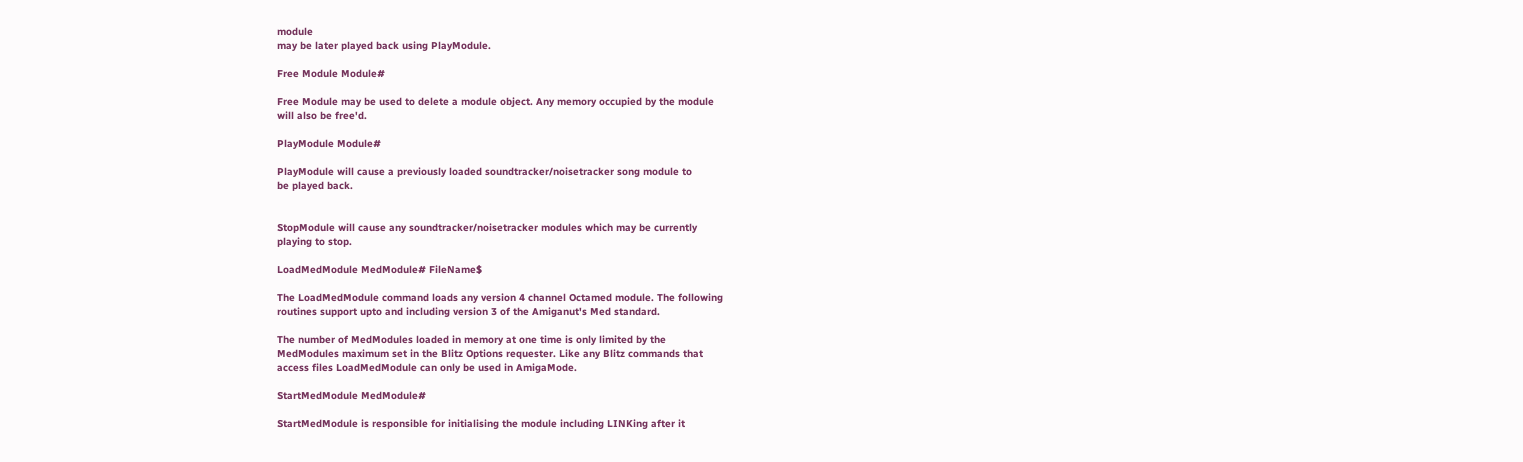module
may be later played back using PlayModule.

Free Module Module#

Free Module may be used to delete a module object. Any memory occupied by the module
will also be free'd.

PlayModule Module#

PlayModule will cause a previously loaded soundtracker/noisetracker song module to
be played back.


StopModule will cause any soundtracker/noisetracker modules which may be currently
playing to stop.

LoadMedModule MedModule# FileName$

The LoadMedModule command loads any version 4 channel Octamed module. The following
routines support upto and including version 3 of the Amiganut's Med standard.

The number of MedModules loaded in memory at one time is only limited by the
MedModules maximum set in the Blitz Options requester. Like any Blitz commands that
access files LoadMedModule can only be used in AmigaMode.

StartMedModule MedModule#

StartMedModule is responsible for initialising the module including LINKing after it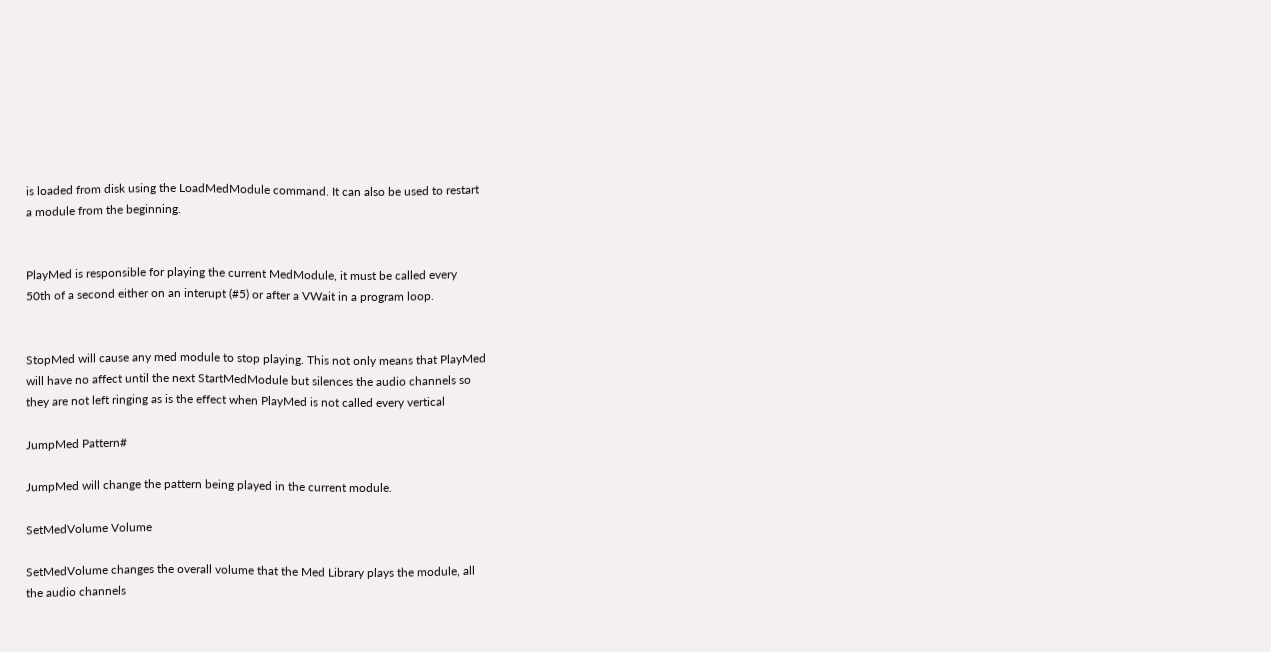is loaded from disk using the LoadMedModule command. It can also be used to restart
a module from the beginning.


PlayMed is responsible for playing the current MedModule, it must be called every
50th of a second either on an interupt (#5) or after a VWait in a program loop.


StopMed will cause any med module to stop playing. This not only means that PlayMed
will have no affect until the next StartMedModule but silences the audio channels so
they are not left ringing as is the effect when PlayMed is not called every vertical

JumpMed Pattern#

JumpMed will change the pattern being played in the current module.

SetMedVolume Volume

SetMedVolume changes the overall volume that the Med Library plays the module, all
the audio channels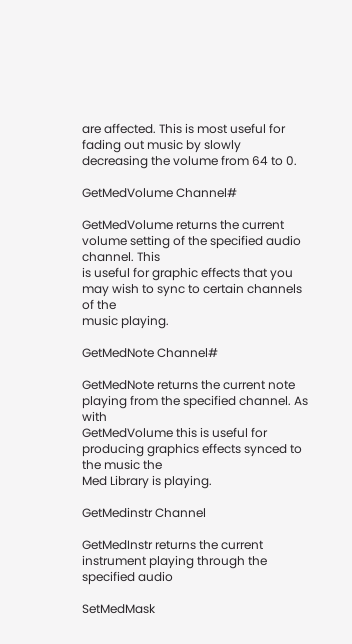are affected. This is most useful for fading out music by slowly
decreasing the volume from 64 to 0.

GetMedVolume Channel#

GetMedVolume returns the current volume setting of the specified audio channel. This
is useful for graphic effects that you may wish to sync to certain channels of the
music playing.

GetMedNote Channel#

GetMedNote returns the current note playing from the specified channel. As with
GetMedVolume this is useful for producing graphics effects synced to the music the
Med Library is playing.

GetMedinstr Channel

GetMedInstr returns the current instrument playing through the specified audio

SetMedMask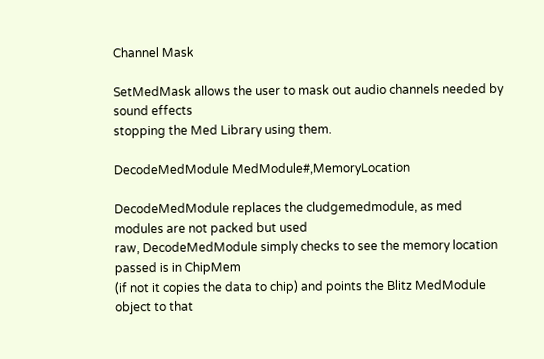Channel Mask

SetMedMask allows the user to mask out audio channels needed by sound effects
stopping the Med Library using them.

DecodeMedModule MedModule#,MemoryLocation

DecodeMedModule replaces the cludgemedmodule, as med modules are not packed but used
raw, DecodeMedModule simply checks to see the memory location passed is in ChipMem
(if not it copies the data to chip) and points the Blitz MedModule object to that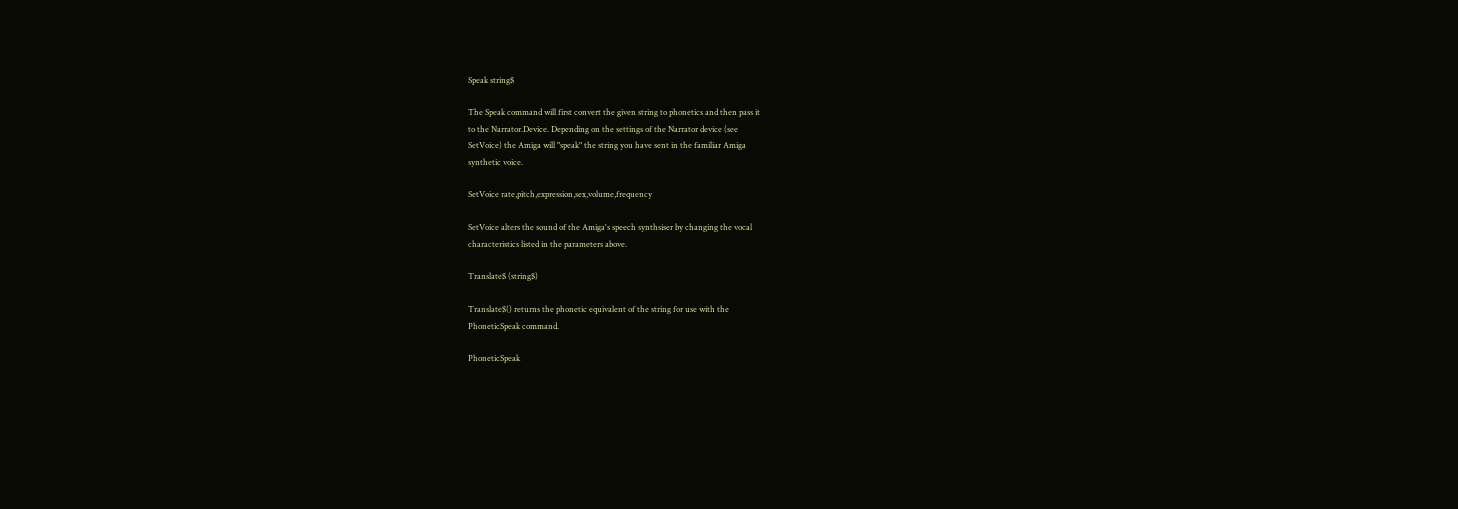Speak string$

The Speak command will first convert the given string to phonetics and then pass it
to the Narrator.Device. Depending on the settings of the Narrator device (see
SetVoice) the Amiga will "speak" the string you have sent in the familiar Amiga
synthetic voice.

SetVoice rate,pitch,expression,sex,volume,frequency

SetVoice alters the sound of the Amiga's speech synthsiser by changing the vocal
characteristics listed in the parameters above.

Translate$ (string$)

Translate$() returns the phonetic equivalent of the string for use with the
PhoneticSpeak command.

PhoneticSpeak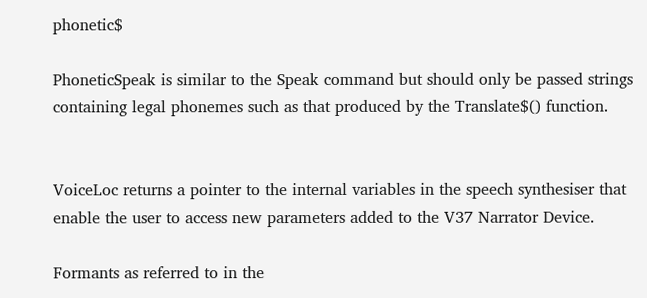phonetic$

PhoneticSpeak is similar to the Speak command but should only be passed strings
containing legal phonemes such as that produced by the Translate$() function.


VoiceLoc returns a pointer to the internal variables in the speech synthesiser that
enable the user to access new parameters added to the V37 Narrator Device.

Formants as referred to in the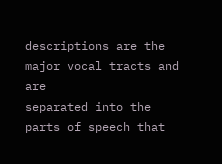descriptions are the major vocal tracts and are
separated into the parts of speech that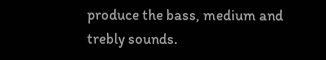produce the bass, medium and trebly sounds.